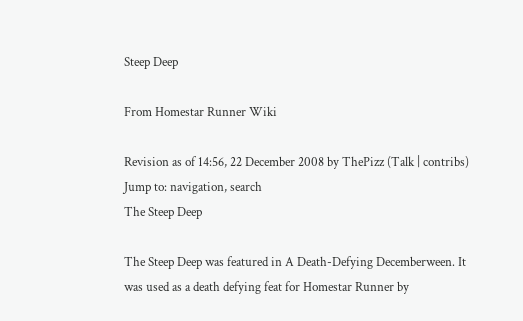Steep Deep

From Homestar Runner Wiki

Revision as of 14:56, 22 December 2008 by ThePizz (Talk | contribs)
Jump to: navigation, search
The Steep Deep

The Steep Deep was featured in A Death-Defying Decemberween. It was used as a death defying feat for Homestar Runner by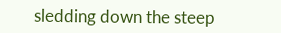sledding down the steep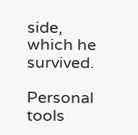side, which he survived.

Personal tools